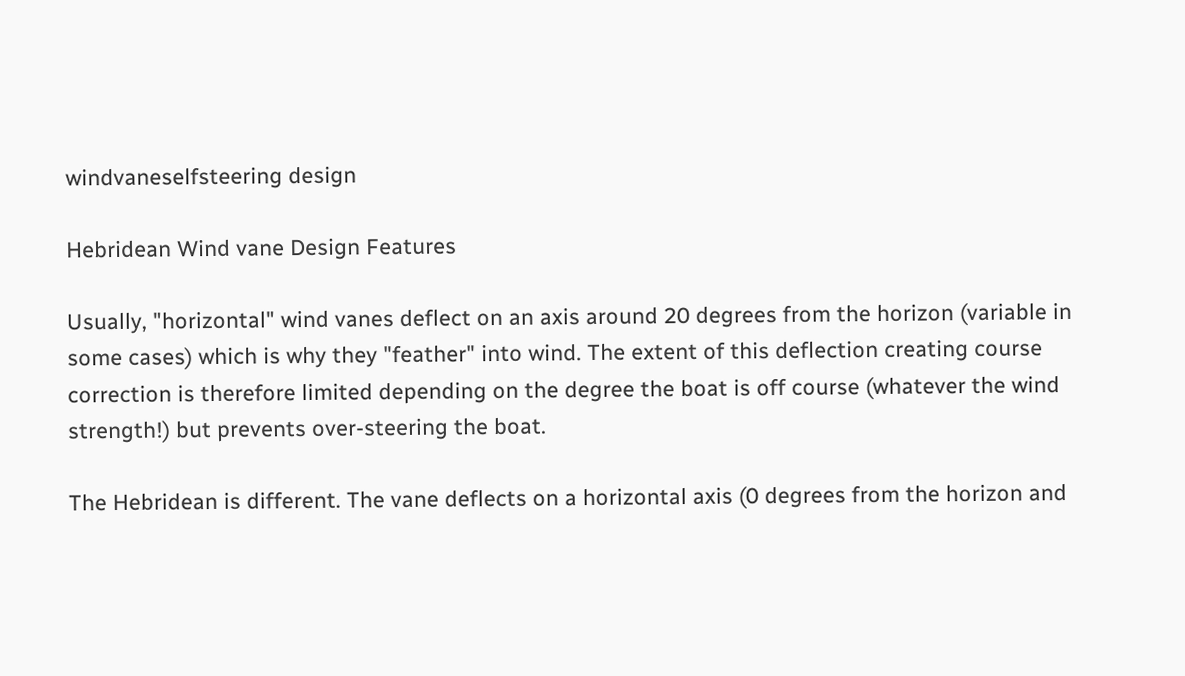windvaneselfsteering design

Hebridean Wind vane Design Features

Usually, "horizontal" wind vanes deflect on an axis around 20 degrees from the horizon (variable in some cases) which is why they "feather" into wind. The extent of this deflection creating course correction is therefore limited depending on the degree the boat is off course (whatever the wind strength!) but prevents over-steering the boat.

The Hebridean is different. The vane deflects on a horizontal axis (0 degrees from the horizon and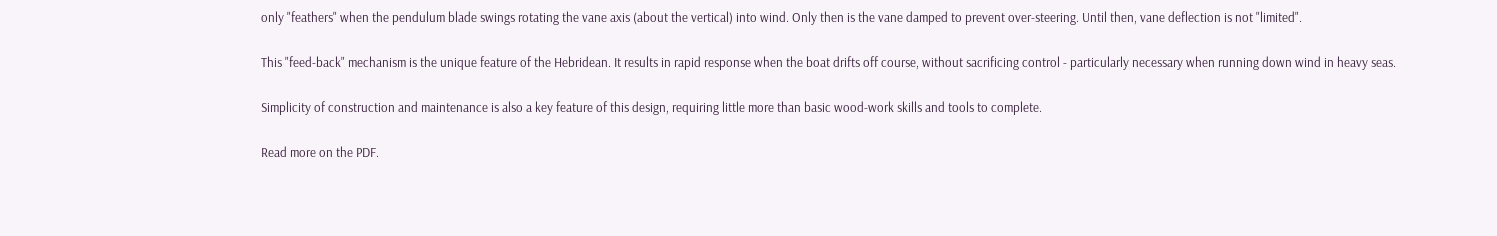only "feathers" when the pendulum blade swings rotating the vane axis (about the vertical) into wind. Only then is the vane damped to prevent over-steering. Until then, vane deflection is not "limited".

This "feed-back" mechanism is the unique feature of the Hebridean. It results in rapid response when the boat drifts off course, without sacrificing control - particularly necessary when running down wind in heavy seas.

Simplicity of construction and maintenance is also a key feature of this design, requiring little more than basic wood-work skills and tools to complete.

Read more on the PDF.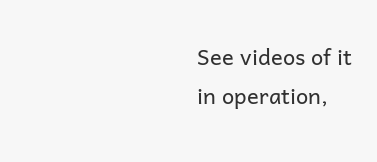See videos of it in operation,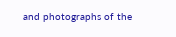and photographs of the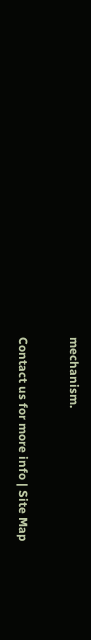mechanism.

Contact us for more info | Site Map